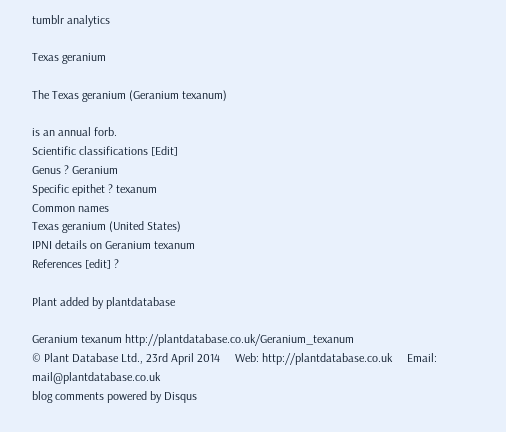tumblr analytics

Texas geranium

The Texas geranium (Geranium texanum)

is an annual forb.
Scientific classifications [Edit]
Genus ? Geranium
Specific epithet ? texanum
Common names
Texas geranium (United States)
IPNI details on Geranium texanum
References [edit] ?

Plant added by plantdatabase

Geranium texanum http://plantdatabase.co.uk/Geranium_texanum
© Plant Database Ltd., 23rd April 2014     Web: http://plantdatabase.co.uk     Email: mail@plantdatabase.co.uk
blog comments powered by Disqus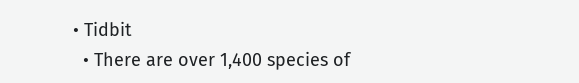• Tidbit
  • There are over 1,400 species of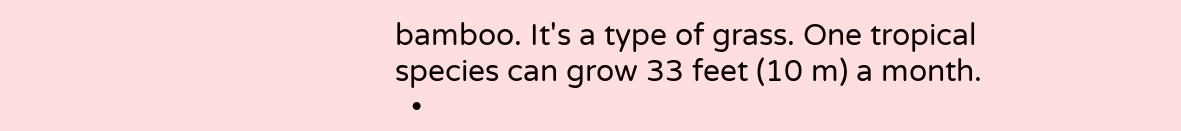bamboo. It's a type of grass. One tropical species can grow 33 feet (10 m) a month.
  •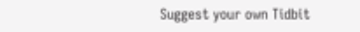Suggest your own Tidbit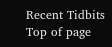Recent Tidbits
Top of page